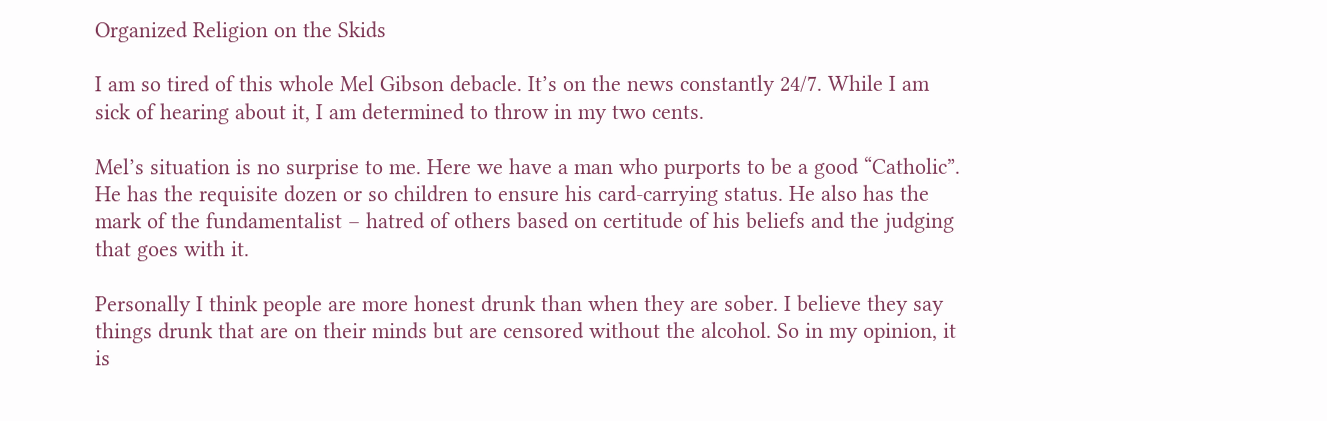Organized Religion on the Skids

I am so tired of this whole Mel Gibson debacle. It’s on the news constantly 24/7. While I am sick of hearing about it, I am determined to throw in my two cents.

Mel’s situation is no surprise to me. Here we have a man who purports to be a good “Catholic”. He has the requisite dozen or so children to ensure his card-carrying status. He also has the mark of the fundamentalist – hatred of others based on certitude of his beliefs and the judging that goes with it.

Personally I think people are more honest drunk than when they are sober. I believe they say things drunk that are on their minds but are censored without the alcohol. So in my opinion, it is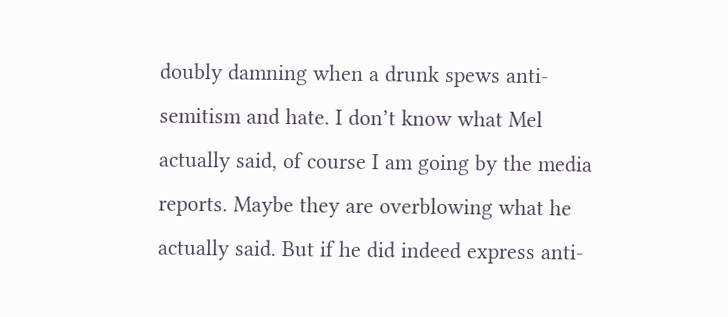doubly damning when a drunk spews anti-semitism and hate. I don’t know what Mel actually said, of course I am going by the media reports. Maybe they are overblowing what he actually said. But if he did indeed express anti-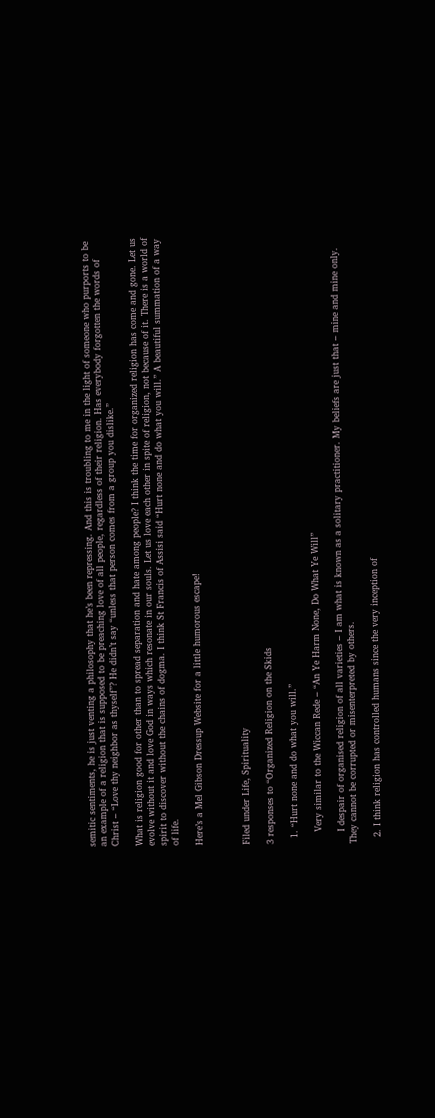semitic sentiments, he is just venting a philosophy that he’s been repressing. And this is troubling to me in the light of someone who purports to be an example of a religion that is supposed to be preaching love of all people, regardless of their religion. Has everybody forgotten the words of Christ – “Love thy neighbor as thyself”? He didn’t say “unless that person comes from a group you dislike.”

What is religion good for other than to spread separation and hate among people? I think the time for organized religion has come and gone. Let us evolve without it and love God in ways which resonate in our souls. Let us love each other in spite of religion, not because of it. There is a world of spirit to discover without the chains of dogma. I think St Francis of Assisi said “Hurt none and do what you will.” A beautiful summation of a way of life.

Here’s a Mel Gibson Dressup Website for a little humorous escape!



Filed under Life, Spirituality

3 responses to “Organized Religion on the Skids

  1. “Hurt none and do what you will.”

    Very similar to the Wiccan Rede – “An Ye Harm None, Do What Ye Will”

    I despair of organised religion of all varieties – I am what is known as a solitary practitioner. My beliefs are just that – mine and mine only. They cannot be corrupted or misenterpreted by others.

  2. I think religion has controlled humans since the very inception of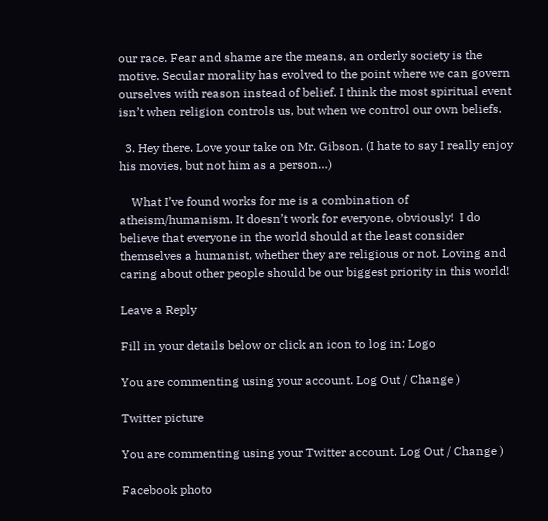our race. Fear and shame are the means, an orderly society is the motive. Secular morality has evolved to the point where we can govern ourselves with reason instead of belief. I think the most spiritual event isn’t when religion controls us, but when we control our own beliefs.

  3. Hey there. Love your take on Mr. Gibson. (I hate to say I really enjoy his movies, but not him as a person…)

    What I’ve found works for me is a combination of atheism/humanism. It doesn’t work for everyone, obviously!  I do believe that everyone in the world should at the least consider themselves a humanist, whether they are religious or not. Loving and caring about other people should be our biggest priority in this world!

Leave a Reply

Fill in your details below or click an icon to log in: Logo

You are commenting using your account. Log Out / Change )

Twitter picture

You are commenting using your Twitter account. Log Out / Change )

Facebook photo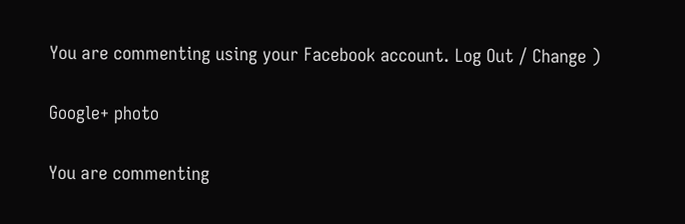You are commenting using your Facebook account. Log Out / Change )

Google+ photo

You are commenting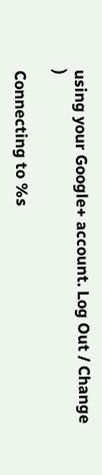using your Google+ account. Log Out / Change )

Connecting to %s